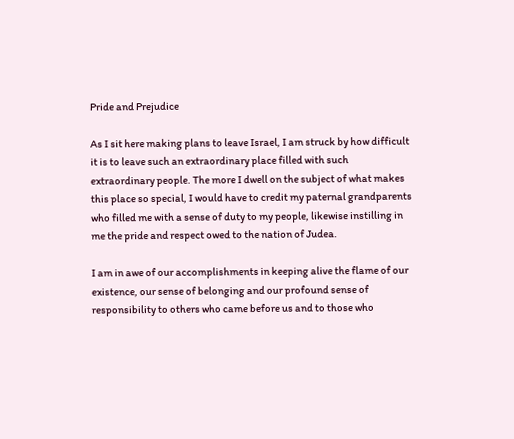Pride and Prejudice

As I sit here making plans to leave Israel, I am struck by how difficult it is to leave such an extraordinary place filled with such extraordinary people. The more I dwell on the subject of what makes this place so special, I would have to credit my paternal grandparents who filled me with a sense of duty to my people, likewise instilling in me the pride and respect owed to the nation of Judea.

I am in awe of our accomplishments in keeping alive the flame of our existence, our sense of belonging and our profound sense of responsibility to others who came before us and to those who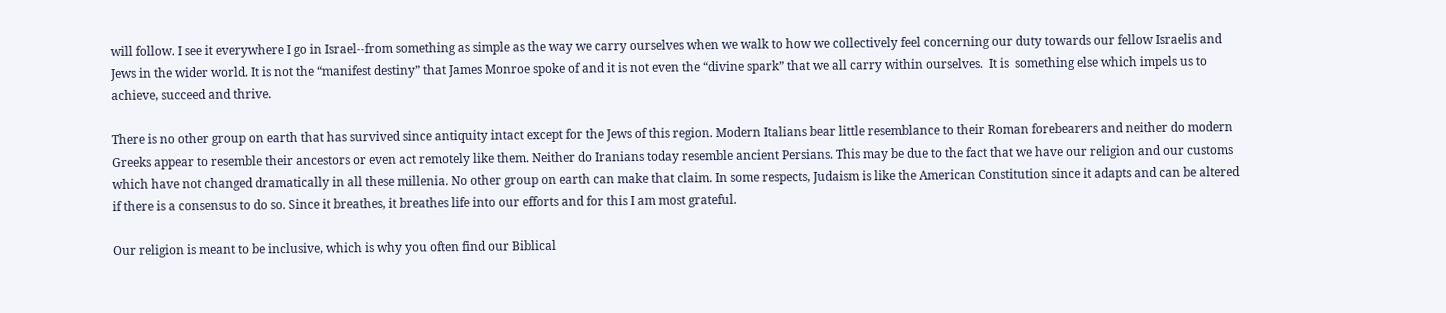will follow. I see it everywhere I go in Israel˗˗from something as simple as the way we carry ourselves when we walk to how we collectively feel concerning our duty towards our fellow Israelis and Jews in the wider world. It is not the “manifest destiny” that James Monroe spoke of and it is not even the “divine spark” that we all carry within ourselves.  It is  something else which impels us to achieve, succeed and thrive.

There is no other group on earth that has survived since antiquity intact except for the Jews of this region. Modern Italians bear little resemblance to their Roman forebearers and neither do modern Greeks appear to resemble their ancestors or even act remotely like them. Neither do Iranians today resemble ancient Persians. This may be due to the fact that we have our religion and our customs which have not changed dramatically in all these millenia. No other group on earth can make that claim. In some respects, Judaism is like the American Constitution since it adapts and can be altered if there is a consensus to do so. Since it breathes, it breathes life into our efforts and for this I am most grateful.

Our religion is meant to be inclusive, which is why you often find our Biblical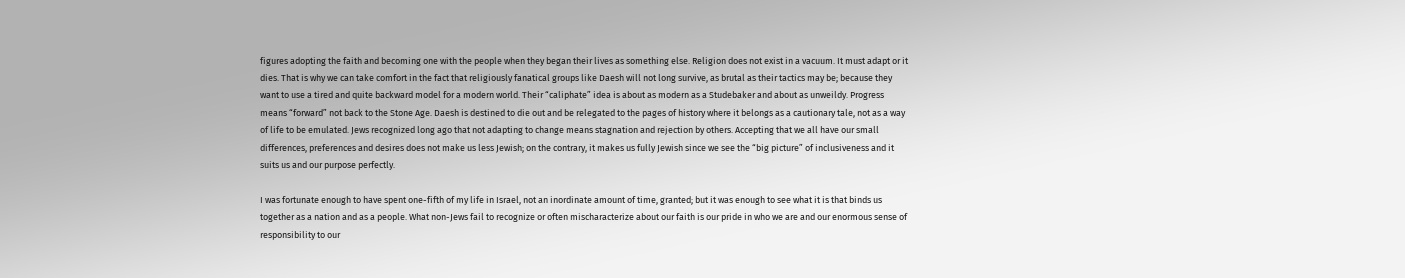figures adopting the faith and becoming one with the people when they began their lives as something else. Religion does not exist in a vacuum. It must adapt or it dies. That is why we can take comfort in the fact that religiously fanatical groups like Daesh will not long survive, as brutal as their tactics may be; because they want to use a tired and quite backward model for a modern world. Their “caliphate” idea is about as modern as a Studebaker and about as unweildy. Progress means “forward” not back to the Stone Age. Daesh is destined to die out and be relegated to the pages of history where it belongs as a cautionary tale, not as a way of life to be emulated. Jews recognized long ago that not adapting to change means stagnation and rejection by others. Accepting that we all have our small differences, preferences and desires does not make us less Jewish; on the contrary, it makes us fully Jewish since we see the “big picture” of inclusiveness and it suits us and our purpose perfectly.

I was fortunate enough to have spent one-fifth of my life in Israel, not an inordinate amount of time, granted; but it was enough to see what it is that binds us together as a nation and as a people. What non-Jews fail to recognize or often mischaracterize about our faith is our pride in who we are and our enormous sense of responsibility to our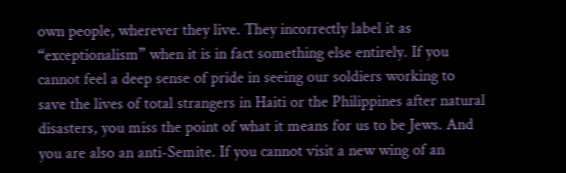own people, wherever they live. They incorrectly label it as “exceptionalism” when it is in fact something else entirely. If you cannot feel a deep sense of pride in seeing our soldiers working to save the lives of total strangers in Haiti or the Philippines after natural disasters, you miss the point of what it means for us to be Jews. And you are also an anti-Semite. If you cannot visit a new wing of an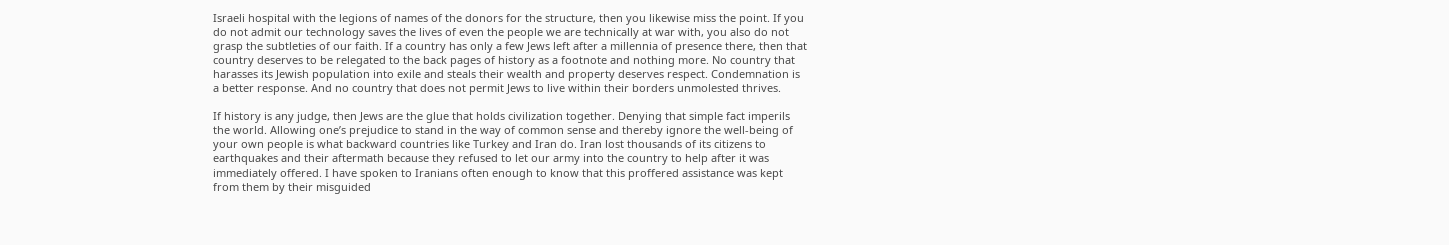Israeli hospital with the legions of names of the donors for the structure, then you likewise miss the point. If you do not admit our technology saves the lives of even the people we are technically at war with, you also do not grasp the subtleties of our faith. If a country has only a few Jews left after a millennia of presence there, then that country deserves to be relegated to the back pages of history as a footnote and nothing more. No country that harasses its Jewish population into exile and steals their wealth and property deserves respect. Condemnation is a better response. And no country that does not permit Jews to live within their borders unmolested thrives.

If history is any judge, then Jews are the glue that holds civilization together. Denying that simple fact imperils the world. Allowing one’s prejudice to stand in the way of common sense and thereby ignore the well-being of your own people is what backward countries like Turkey and Iran do. Iran lost thousands of its citizens to earthquakes and their aftermath because they refused to let our army into the country to help after it was immediately offered. I have spoken to Iranians often enough to know that this proffered assistance was kept from them by their misguided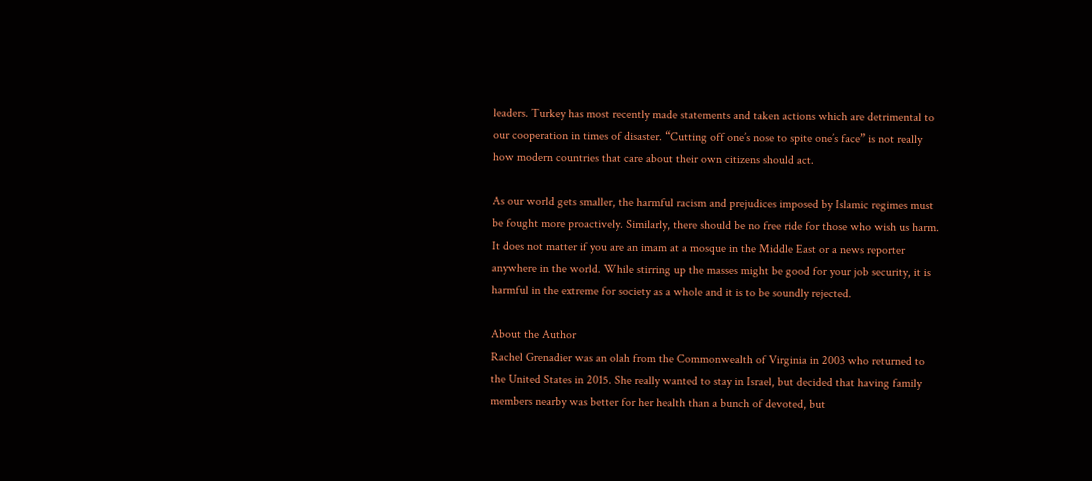leaders. Turkey has most recently made statements and taken actions which are detrimental to our cooperation in times of disaster. “Cutting off one’s nose to spite one’s face” is not really how modern countries that care about their own citizens should act.

As our world gets smaller, the harmful racism and prejudices imposed by Islamic regimes must be fought more proactively. Similarly, there should be no free ride for those who wish us harm. It does not matter if you are an imam at a mosque in the Middle East or a news reporter anywhere in the world. While stirring up the masses might be good for your job security, it is harmful in the extreme for society as a whole and it is to be soundly rejected.

About the Author
Rachel Grenadier was an olah from the Commonwealth of Virginia in 2003 who returned to the United States in 2015. She really wanted to stay in Israel, but decided that having family members nearby was better for her health than a bunch of devoted, but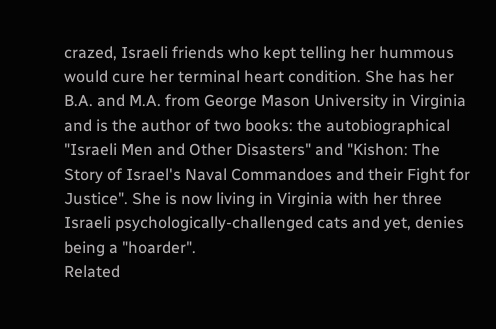crazed, Israeli friends who kept telling her hummous would cure her terminal heart condition. She has her B.A. and M.A. from George Mason University in Virginia and is the author of two books: the autobiographical "Israeli Men and Other Disasters" and "Kishon: The Story of Israel's Naval Commandoes and their Fight for Justice". She is now living in Virginia with her three Israeli psychologically-challenged cats and yet, denies being a "hoarder".
Related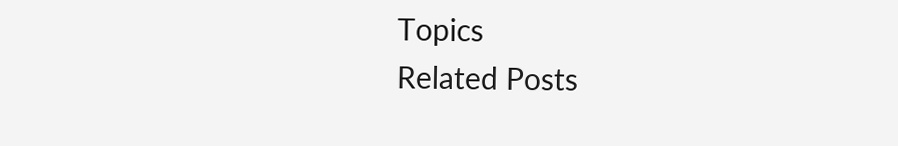Topics
Related Posts